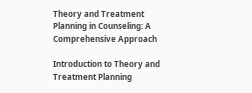Theory and Treatment Planning in Counseling: A Comprehensive Approach

Introduction to Theory and Treatment Planning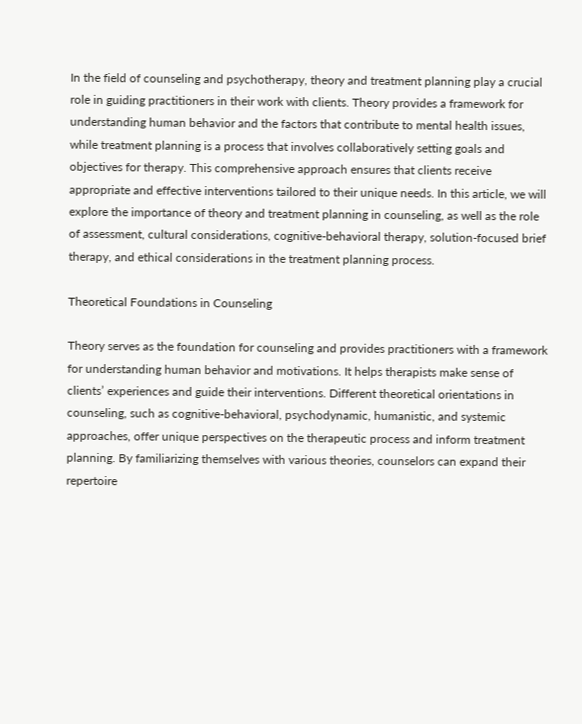In the field of counseling and psychotherapy, theory and treatment planning play a crucial role in guiding practitioners in their work with clients. Theory provides a framework for understanding human behavior and the factors that contribute to mental health issues, while treatment planning is a process that involves collaboratively setting goals and objectives for therapy. This comprehensive approach ensures that clients receive appropriate and effective interventions tailored to their unique needs. In this article, we will explore the importance of theory and treatment planning in counseling, as well as the role of assessment, cultural considerations, cognitive-behavioral therapy, solution-focused brief therapy, and ethical considerations in the treatment planning process.

Theoretical Foundations in Counseling

Theory serves as the foundation for counseling and provides practitioners with a framework for understanding human behavior and motivations. It helps therapists make sense of clients’ experiences and guide their interventions. Different theoretical orientations in counseling, such as cognitive-behavioral, psychodynamic, humanistic, and systemic approaches, offer unique perspectives on the therapeutic process and inform treatment planning. By familiarizing themselves with various theories, counselors can expand their repertoire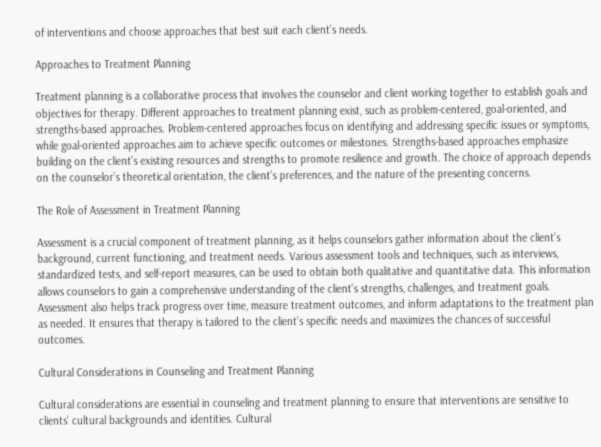of interventions and choose approaches that best suit each client’s needs.

Approaches to Treatment Planning

Treatment planning is a collaborative process that involves the counselor and client working together to establish goals and objectives for therapy. Different approaches to treatment planning exist, such as problem-centered, goal-oriented, and strengths-based approaches. Problem-centered approaches focus on identifying and addressing specific issues or symptoms, while goal-oriented approaches aim to achieve specific outcomes or milestones. Strengths-based approaches emphasize building on the client’s existing resources and strengths to promote resilience and growth. The choice of approach depends on the counselor’s theoretical orientation, the client’s preferences, and the nature of the presenting concerns.

The Role of Assessment in Treatment Planning

Assessment is a crucial component of treatment planning, as it helps counselors gather information about the client’s background, current functioning, and treatment needs. Various assessment tools and techniques, such as interviews, standardized tests, and self-report measures, can be used to obtain both qualitative and quantitative data. This information allows counselors to gain a comprehensive understanding of the client’s strengths, challenges, and treatment goals. Assessment also helps track progress over time, measure treatment outcomes, and inform adaptations to the treatment plan as needed. It ensures that therapy is tailored to the client’s specific needs and maximizes the chances of successful outcomes.

Cultural Considerations in Counseling and Treatment Planning

Cultural considerations are essential in counseling and treatment planning to ensure that interventions are sensitive to clients’ cultural backgrounds and identities. Cultural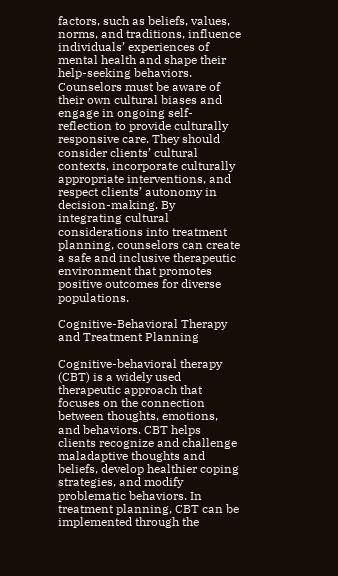factors, such as beliefs, values, norms, and traditions, influence individuals’ experiences of mental health and shape their help-seeking behaviors. Counselors must be aware of their own cultural biases and engage in ongoing self-reflection to provide culturally responsive care. They should consider clients’ cultural contexts, incorporate culturally appropriate interventions, and respect clients’ autonomy in decision-making. By integrating cultural considerations into treatment planning, counselors can create a safe and inclusive therapeutic environment that promotes positive outcomes for diverse populations.

Cognitive-Behavioral Therapy and Treatment Planning

Cognitive-behavioral therapy (CBT) is a widely used therapeutic approach that focuses on the connection between thoughts, emotions, and behaviors. CBT helps clients recognize and challenge maladaptive thoughts and beliefs, develop healthier coping strategies, and modify problematic behaviors. In treatment planning, CBT can be implemented through the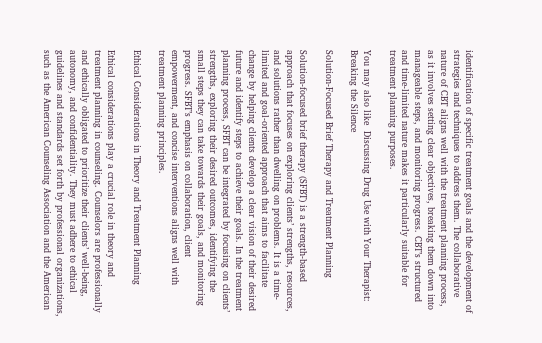identification of specific treatment goals and the development of strategies and techniques to address them. The collaborative nature of CBT aligns well with the treatment planning process, as it involves setting clear objectives, breaking them down into manageable steps, and monitoring progress. CBT’s structured and time-limited nature makes it particularly suitable for treatment planning purposes.

You may also like  Discussing Drug Use with Your Therapist: Breaking the Silence

Solution-Focused Brief Therapy and Treatment Planning

Solution-focused brief therapy (SFBT) is a strength-based approach that focuses on exploring clients’ strengths, resources, and solutions rather than dwelling on problems. It is a time-limited and goal-oriented approach that aims to facilitate change by helping clients develop a clear vision of their desired future and identify steps to achieve their goals. In the treatment planning process, SFBT can be integrated by focusing on clients’ strengths, exploring their desired outcomes, identifying the small steps they can take towards their goals, and monitoring progress. SFBT’s emphasis on collaboration, client empowerment, and concise interventions aligns well with treatment planning principles.

Ethical Considerations in Theory and Treatment Planning

Ethical considerations play a crucial role in theory and treatment planning in counseling. Counselors are professionally and ethically obligated to prioritize their clients’ well-being, autonomy, and confidentiality. They must adhere to ethical guidelines and standards set forth by professional organizations, such as the American Counseling Association and the American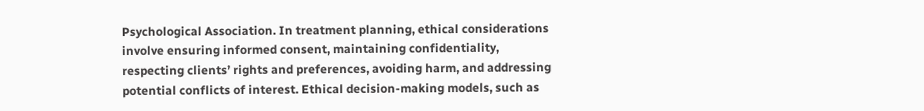Psychological Association. In treatment planning, ethical considerations involve ensuring informed consent, maintaining confidentiality, respecting clients’ rights and preferences, avoiding harm, and addressing potential conflicts of interest. Ethical decision-making models, such as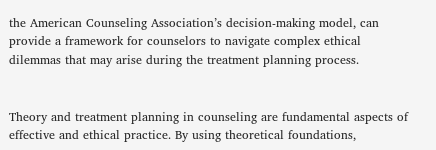the American Counseling Association’s decision-making model, can provide a framework for counselors to navigate complex ethical dilemmas that may arise during the treatment planning process.


Theory and treatment planning in counseling are fundamental aspects of effective and ethical practice. By using theoretical foundations,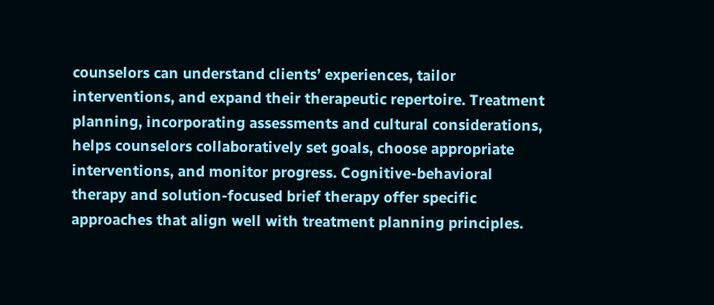counselors can understand clients’ experiences, tailor interventions, and expand their therapeutic repertoire. Treatment planning, incorporating assessments and cultural considerations, helps counselors collaboratively set goals, choose appropriate interventions, and monitor progress. Cognitive-behavioral therapy and solution-focused brief therapy offer specific approaches that align well with treatment planning principles.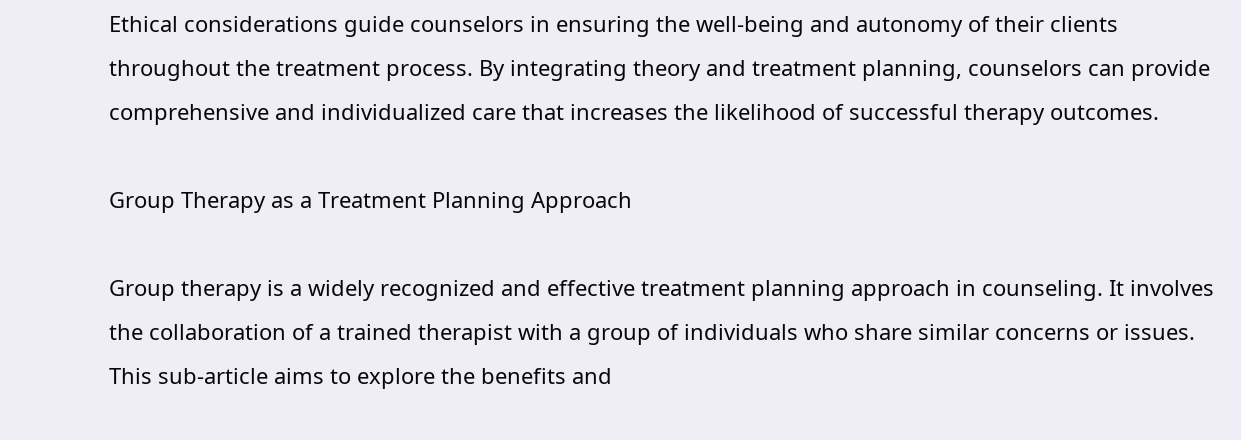Ethical considerations guide counselors in ensuring the well-being and autonomy of their clients throughout the treatment process. By integrating theory and treatment planning, counselors can provide comprehensive and individualized care that increases the likelihood of successful therapy outcomes.

Group Therapy as a Treatment Planning Approach

Group therapy is a widely recognized and effective treatment planning approach in counseling. It involves the collaboration of a trained therapist with a group of individuals who share similar concerns or issues. This sub-article aims to explore the benefits and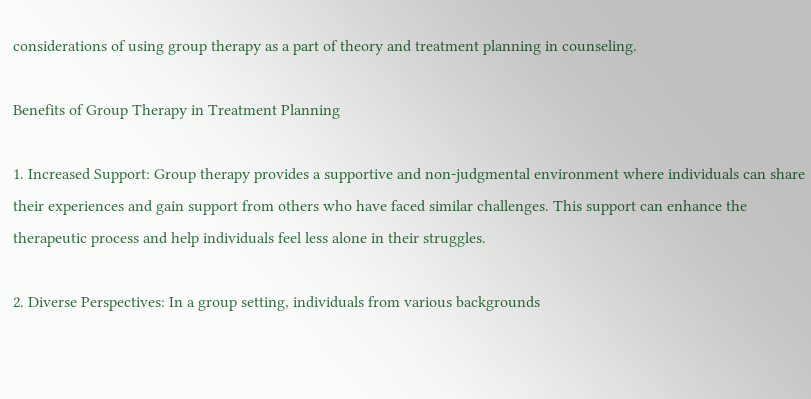considerations of using group therapy as a part of theory and treatment planning in counseling.

Benefits of Group Therapy in Treatment Planning

1. Increased Support: Group therapy provides a supportive and non-judgmental environment where individuals can share their experiences and gain support from others who have faced similar challenges. This support can enhance the therapeutic process and help individuals feel less alone in their struggles.

2. Diverse Perspectives: In a group setting, individuals from various backgrounds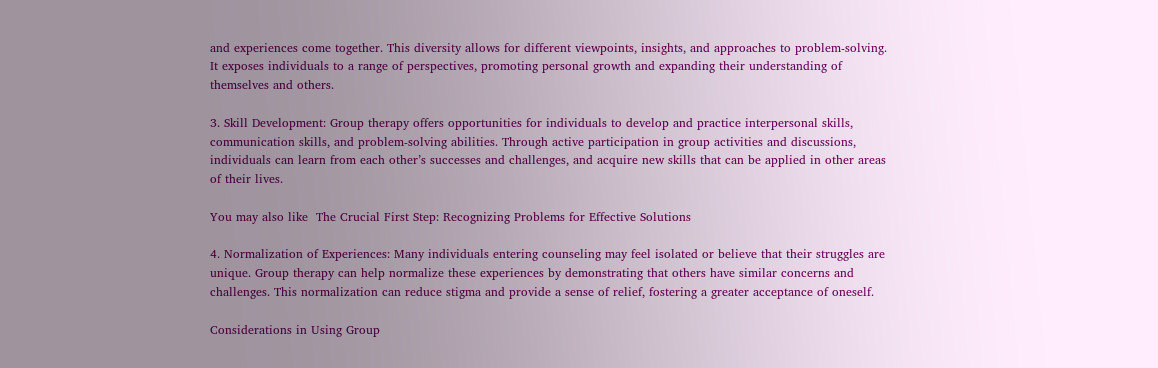and experiences come together. This diversity allows for different viewpoints, insights, and approaches to problem-solving. It exposes individuals to a range of perspectives, promoting personal growth and expanding their understanding of themselves and others.

3. Skill Development: Group therapy offers opportunities for individuals to develop and practice interpersonal skills, communication skills, and problem-solving abilities. Through active participation in group activities and discussions, individuals can learn from each other’s successes and challenges, and acquire new skills that can be applied in other areas of their lives.

You may also like  The Crucial First Step: Recognizing Problems for Effective Solutions

4. Normalization of Experiences: Many individuals entering counseling may feel isolated or believe that their struggles are unique. Group therapy can help normalize these experiences by demonstrating that others have similar concerns and challenges. This normalization can reduce stigma and provide a sense of relief, fostering a greater acceptance of oneself.

Considerations in Using Group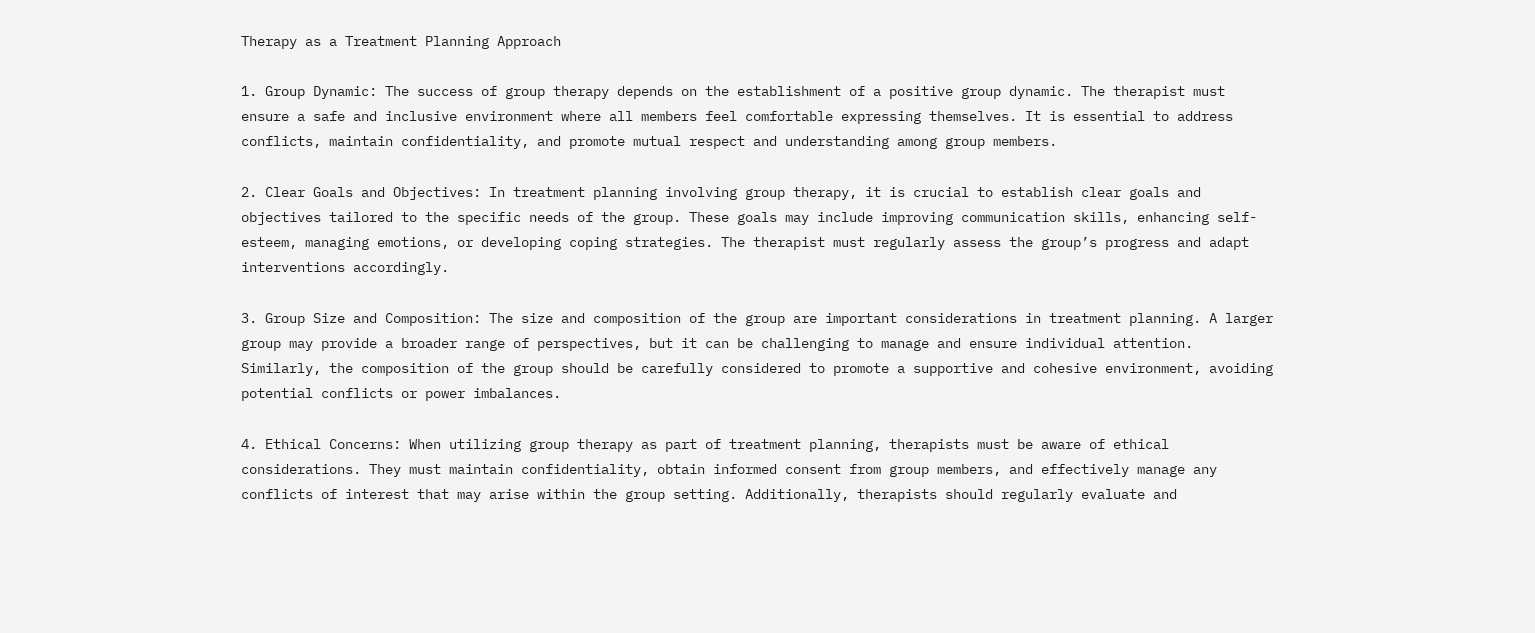Therapy as a Treatment Planning Approach

1. Group Dynamic: The success of group therapy depends on the establishment of a positive group dynamic. The therapist must ensure a safe and inclusive environment where all members feel comfortable expressing themselves. It is essential to address conflicts, maintain confidentiality, and promote mutual respect and understanding among group members.

2. Clear Goals and Objectives: In treatment planning involving group therapy, it is crucial to establish clear goals and objectives tailored to the specific needs of the group. These goals may include improving communication skills, enhancing self-esteem, managing emotions, or developing coping strategies. The therapist must regularly assess the group’s progress and adapt interventions accordingly.

3. Group Size and Composition: The size and composition of the group are important considerations in treatment planning. A larger group may provide a broader range of perspectives, but it can be challenging to manage and ensure individual attention. Similarly, the composition of the group should be carefully considered to promote a supportive and cohesive environment, avoiding potential conflicts or power imbalances.

4. Ethical Concerns: When utilizing group therapy as part of treatment planning, therapists must be aware of ethical considerations. They must maintain confidentiality, obtain informed consent from group members, and effectively manage any conflicts of interest that may arise within the group setting. Additionally, therapists should regularly evaluate and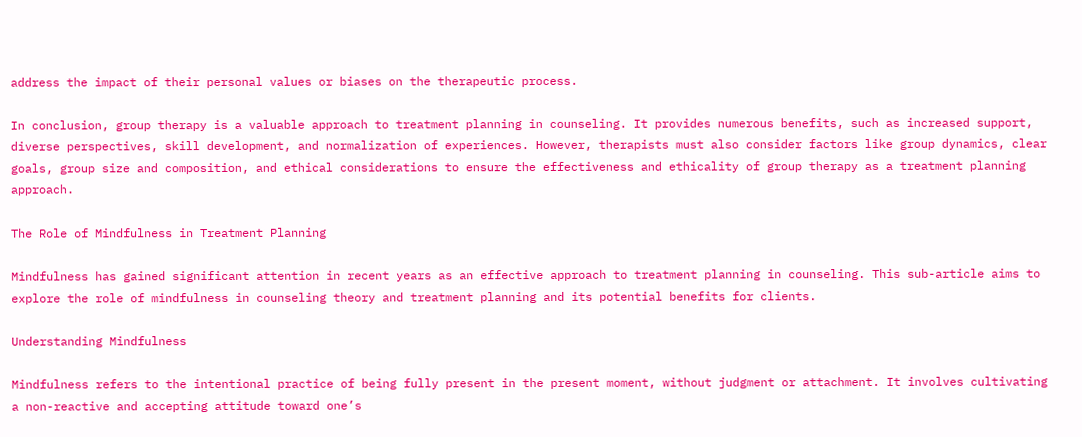address the impact of their personal values or biases on the therapeutic process.

In conclusion, group therapy is a valuable approach to treatment planning in counseling. It provides numerous benefits, such as increased support, diverse perspectives, skill development, and normalization of experiences. However, therapists must also consider factors like group dynamics, clear goals, group size and composition, and ethical considerations to ensure the effectiveness and ethicality of group therapy as a treatment planning approach.

The Role of Mindfulness in Treatment Planning

Mindfulness has gained significant attention in recent years as an effective approach to treatment planning in counseling. This sub-article aims to explore the role of mindfulness in counseling theory and treatment planning and its potential benefits for clients.

Understanding Mindfulness

Mindfulness refers to the intentional practice of being fully present in the present moment, without judgment or attachment. It involves cultivating a non-reactive and accepting attitude toward one’s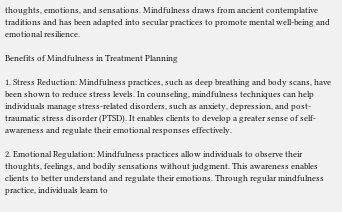thoughts, emotions, and sensations. Mindfulness draws from ancient contemplative traditions and has been adapted into secular practices to promote mental well-being and emotional resilience.

Benefits of Mindfulness in Treatment Planning

1. Stress Reduction: Mindfulness practices, such as deep breathing and body scans, have been shown to reduce stress levels. In counseling, mindfulness techniques can help individuals manage stress-related disorders, such as anxiety, depression, and post-traumatic stress disorder (PTSD). It enables clients to develop a greater sense of self-awareness and regulate their emotional responses effectively.

2. Emotional Regulation: Mindfulness practices allow individuals to observe their thoughts, feelings, and bodily sensations without judgment. This awareness enables clients to better understand and regulate their emotions. Through regular mindfulness practice, individuals learn to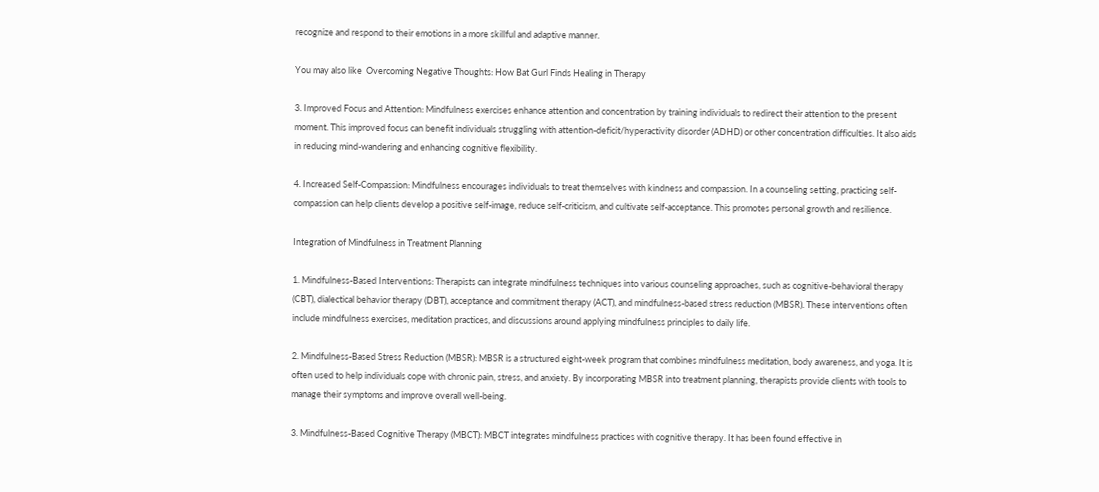recognize and respond to their emotions in a more skillful and adaptive manner.

You may also like  Overcoming Negative Thoughts: How Bat Gurl Finds Healing in Therapy

3. Improved Focus and Attention: Mindfulness exercises enhance attention and concentration by training individuals to redirect their attention to the present moment. This improved focus can benefit individuals struggling with attention-deficit/hyperactivity disorder (ADHD) or other concentration difficulties. It also aids in reducing mind-wandering and enhancing cognitive flexibility.

4. Increased Self-Compassion: Mindfulness encourages individuals to treat themselves with kindness and compassion. In a counseling setting, practicing self-compassion can help clients develop a positive self-image, reduce self-criticism, and cultivate self-acceptance. This promotes personal growth and resilience.

Integration of Mindfulness in Treatment Planning

1. Mindfulness-Based Interventions: Therapists can integrate mindfulness techniques into various counseling approaches, such as cognitive-behavioral therapy (CBT), dialectical behavior therapy (DBT), acceptance and commitment therapy (ACT), and mindfulness-based stress reduction (MBSR). These interventions often include mindfulness exercises, meditation practices, and discussions around applying mindfulness principles to daily life.

2. Mindfulness-Based Stress Reduction (MBSR): MBSR is a structured eight-week program that combines mindfulness meditation, body awareness, and yoga. It is often used to help individuals cope with chronic pain, stress, and anxiety. By incorporating MBSR into treatment planning, therapists provide clients with tools to manage their symptoms and improve overall well-being.

3. Mindfulness-Based Cognitive Therapy (MBCT): MBCT integrates mindfulness practices with cognitive therapy. It has been found effective in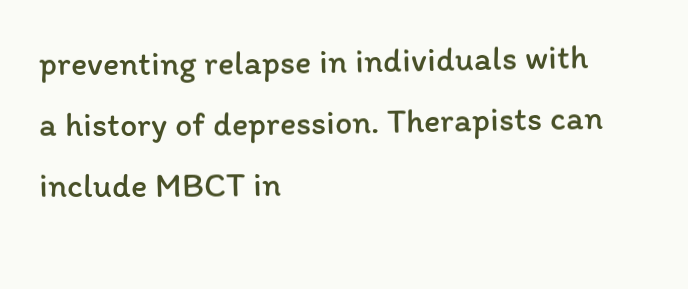preventing relapse in individuals with a history of depression. Therapists can include MBCT in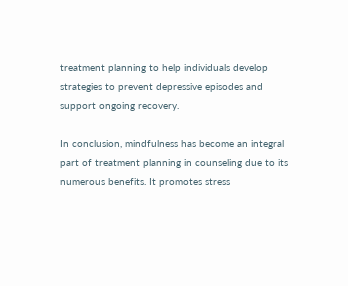treatment planning to help individuals develop strategies to prevent depressive episodes and support ongoing recovery.

In conclusion, mindfulness has become an integral part of treatment planning in counseling due to its numerous benefits. It promotes stress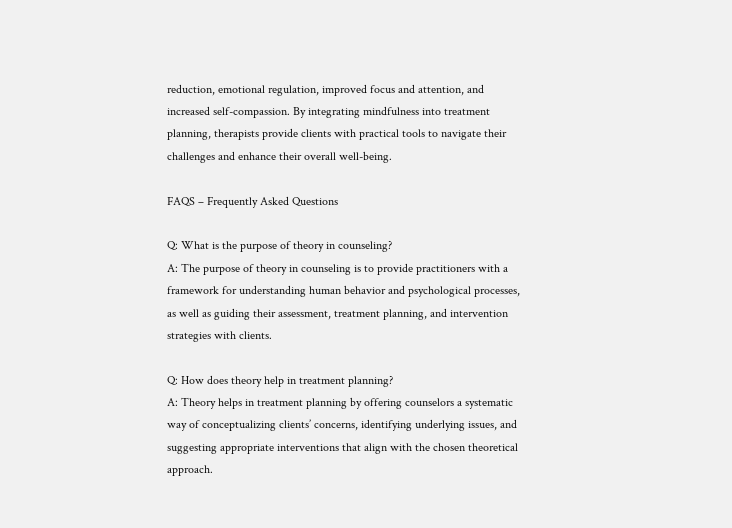reduction, emotional regulation, improved focus and attention, and increased self-compassion. By integrating mindfulness into treatment planning, therapists provide clients with practical tools to navigate their challenges and enhance their overall well-being.

FAQS – Frequently Asked Questions

Q: What is the purpose of theory in counseling?
A: The purpose of theory in counseling is to provide practitioners with a framework for understanding human behavior and psychological processes, as well as guiding their assessment, treatment planning, and intervention strategies with clients.

Q: How does theory help in treatment planning?
A: Theory helps in treatment planning by offering counselors a systematic way of conceptualizing clients’ concerns, identifying underlying issues, and suggesting appropriate interventions that align with the chosen theoretical approach.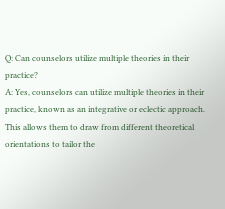Q: Can counselors utilize multiple theories in their practice?
A: Yes, counselors can utilize multiple theories in their practice, known as an integrative or eclectic approach. This allows them to draw from different theoretical orientations to tailor the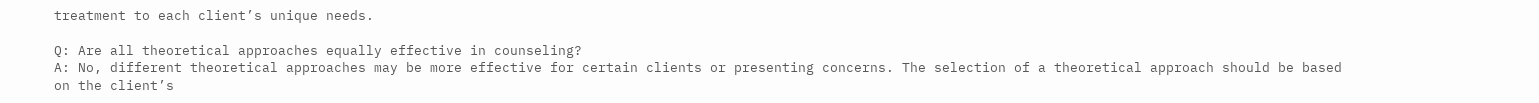treatment to each client’s unique needs.

Q: Are all theoretical approaches equally effective in counseling?
A: No, different theoretical approaches may be more effective for certain clients or presenting concerns. The selection of a theoretical approach should be based on the client’s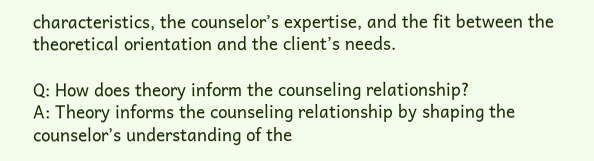characteristics, the counselor’s expertise, and the fit between the theoretical orientation and the client’s needs.

Q: How does theory inform the counseling relationship?
A: Theory informs the counseling relationship by shaping the counselor’s understanding of the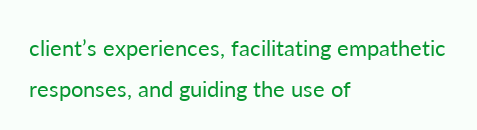client’s experiences, facilitating empathetic responses, and guiding the use of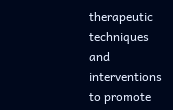therapeutic techniques and interventions to promote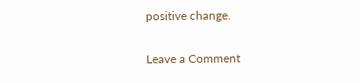positive change.

Leave a Comment